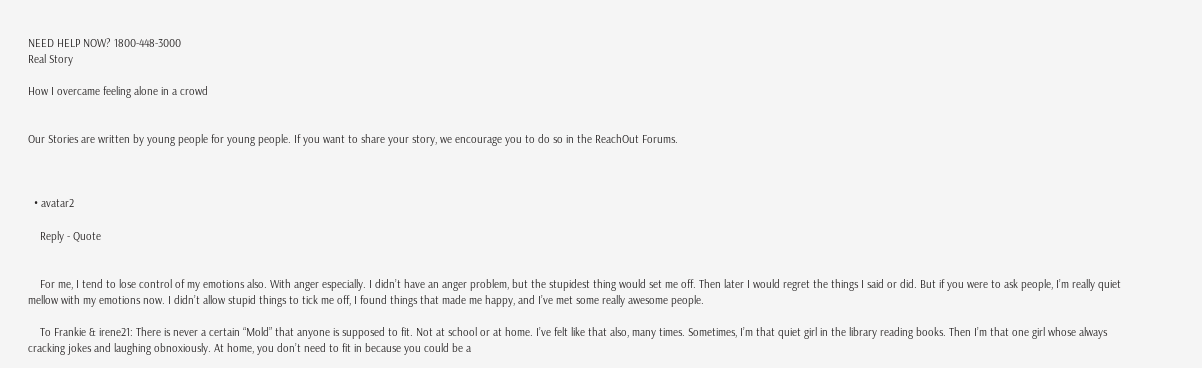NEED HELP NOW? 1800-448-3000
Real Story

How I overcame feeling alone in a crowd


Our Stories are written by young people for young people. If you want to share your story, we encourage you to do so in the ReachOut Forums.



  • avatar2

    Reply - Quote


    For me, I tend to lose control of my emotions also. With anger especially. I didn’t have an anger problem, but the stupidest thing would set me off. Then later I would regret the things I said or did. But if you were to ask people, I’m really quiet mellow with my emotions now. I didn’t allow stupid things to tick me off, I found things that made me happy, and I’ve met some really awesome people.

    To Frankie & irene21: There is never a certain “Mold” that anyone is supposed to fit. Not at school or at home. I’ve felt like that also, many times. Sometimes, I’m that quiet girl in the library reading books. Then I’m that one girl whose always cracking jokes and laughing obnoxiously. At home, you don’t need to fit in because you could be a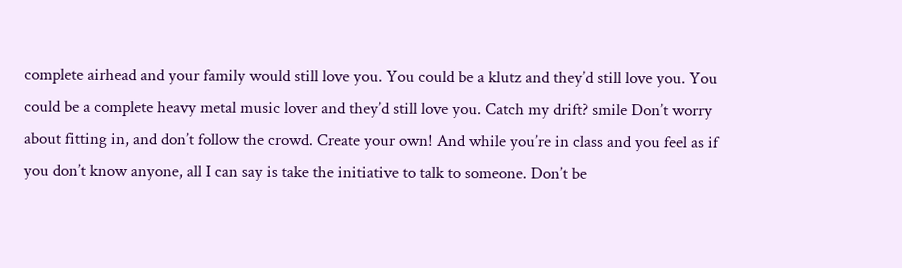complete airhead and your family would still love you. You could be a klutz and they’d still love you. You could be a complete heavy metal music lover and they’d still love you. Catch my drift? smile Don’t worry about fitting in, and don’t follow the crowd. Create your own! And while you’re in class and you feel as if you don’t know anyone, all I can say is take the initiative to talk to someone. Don’t be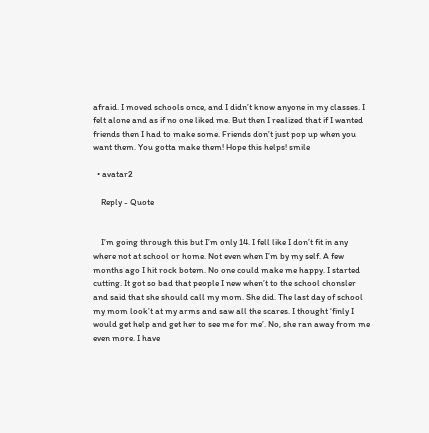afraid. I moved schools once, and I didn’t know anyone in my classes. I felt alone and as if no one liked me. But then I realized that if I wanted friends then I had to make some. Friends don’t just pop up when you want them. You gotta make them! Hope this helps! smile

  • avatar2

    Reply - Quote


    I’m going through this but I’m only 14. I fell like I don’t fit in any where not at school or home. Not even when I’m by my self. A few months ago I hit rock botem. No one could make me happy. I started cutting. It got so bad that people I new when’t to the school chonsler and said that she should call my mom. She did. The last day of school my mom look’t at my arms and saw all the scares. I thought ‘finly I would get help and get her to see me for me’. No, she ran away from me even more. I have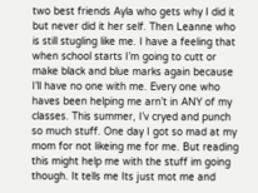two best friends Ayla who gets why I did it but never did it her self. Then Leanne who is still stugling like me. I have a feeling that when school starts I’m going to cutt or make black and blue marks again because I’ll have no one with me. Every one who haves been helping me arn’t in ANY of my classes. This summer, I’v cryed and punch so much stuff. One day I got so mad at my mom for not likeing me for me. But reading this might help me with the stuff im going though. It tells me Its just mot me and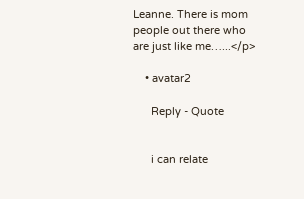Leanne. There is mom people out there who are just like me…...</p>

    • avatar2

      Reply - Quote


      i can relate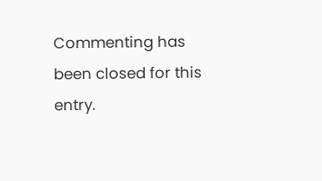Commenting has been closed for this entry.